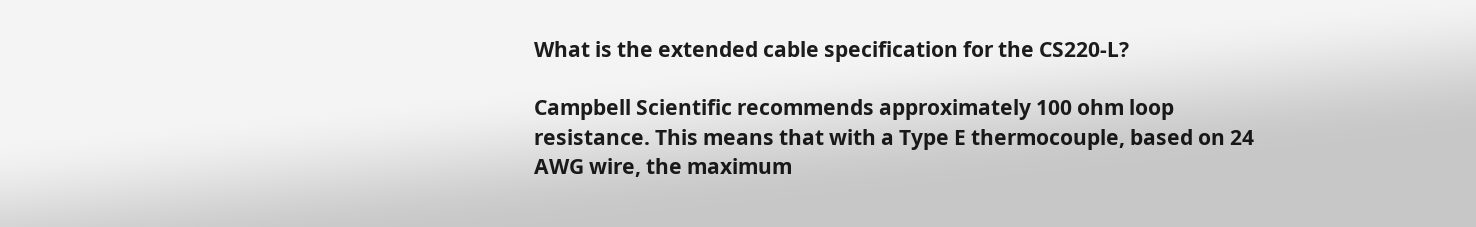What is the extended cable specification for the CS220-L?

Campbell Scientific recommends approximately 100 ohm loop resistance. This means that with a Type E thermocouple, based on 24 AWG wire, the maximum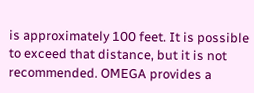is approximately 100 feet. It is possible to exceed that distance, but it is not recommended. OMEGA provides a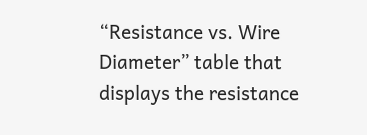“Resistance vs. Wire Diameter” table that displays the resistance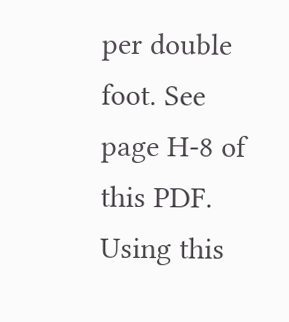per double foot. See page H-8 of this PDF. Using this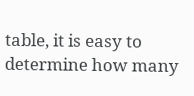table, it is easy to determine how many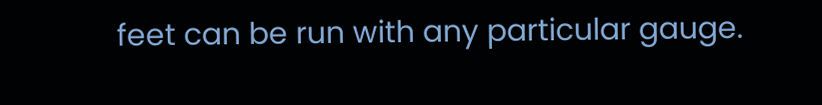feet can be run with any particular gauge.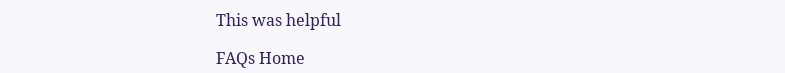This was helpful

FAQs Home